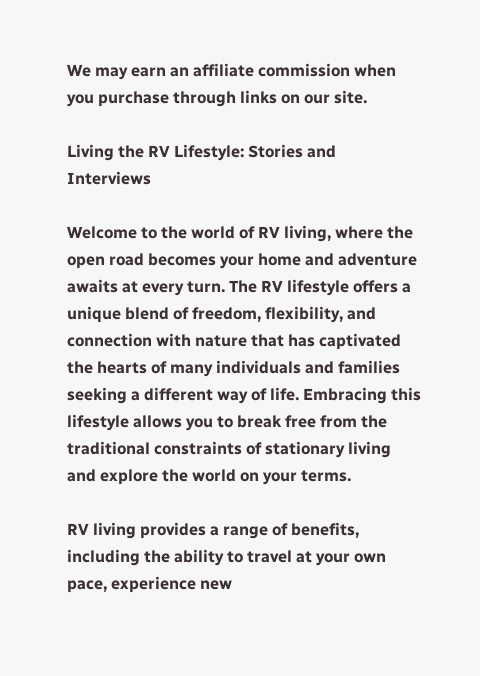We may earn an affiliate commission when you purchase through links on our site.

Living the RV Lifestyle: Stories and Interviews

Welcome to the world of RV living, where the open road becomes your home and adventure awaits at every turn. The RV lifestyle offers a unique blend of freedom, flexibility, and connection with nature that has captivated the hearts of many individuals and families seeking a different way of life. Embracing this lifestyle allows you to break free from the traditional constraints of stationary living and explore the world on your terms.

RV living provides a range of benefits, including the ability to travel at your own pace, experience new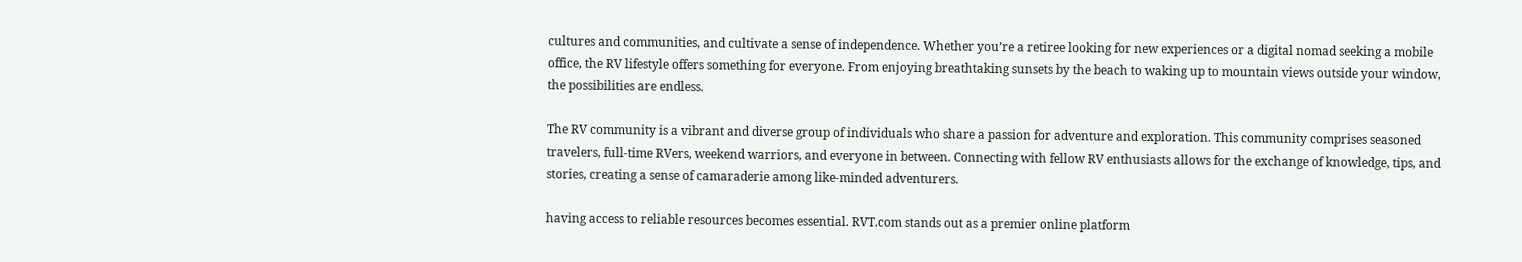cultures and communities, and cultivate a sense of independence. Whether you’re a retiree looking for new experiences or a digital nomad seeking a mobile office, the RV lifestyle offers something for everyone. From enjoying breathtaking sunsets by the beach to waking up to mountain views outside your window, the possibilities are endless.

The RV community is a vibrant and diverse group of individuals who share a passion for adventure and exploration. This community comprises seasoned travelers, full-time RVers, weekend warriors, and everyone in between. Connecting with fellow RV enthusiasts allows for the exchange of knowledge, tips, and stories, creating a sense of camaraderie among like-minded adventurers.

having access to reliable resources becomes essential. RVT.com stands out as a premier online platform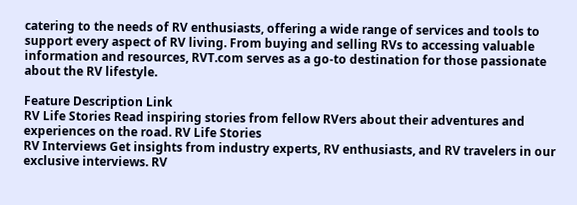catering to the needs of RV enthusiasts, offering a wide range of services and tools to support every aspect of RV living. From buying and selling RVs to accessing valuable information and resources, RVT.com serves as a go-to destination for those passionate about the RV lifestyle.

Feature Description Link
RV Life Stories Read inspiring stories from fellow RVers about their adventures and experiences on the road. RV Life Stories
RV Interviews Get insights from industry experts, RV enthusiasts, and RV travelers in our exclusive interviews. RV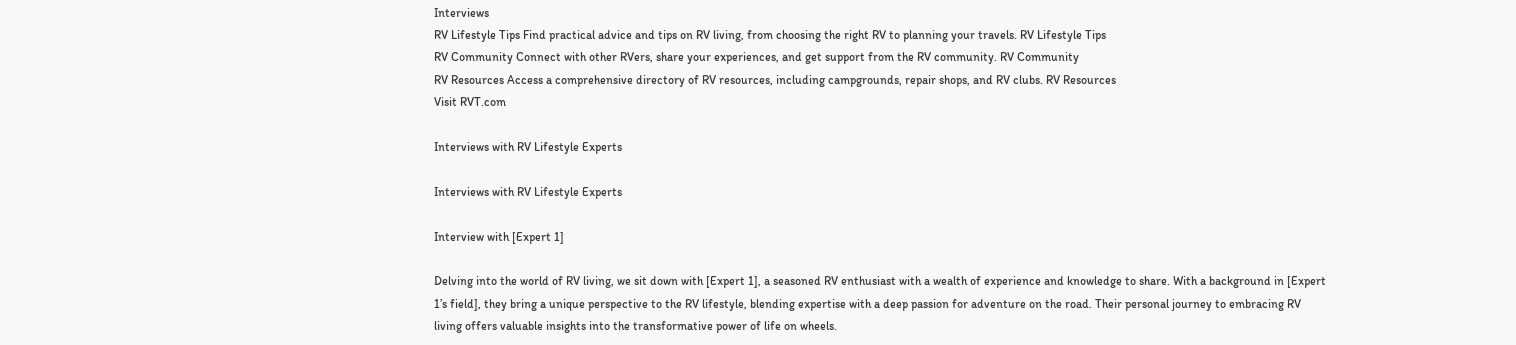Interviews
RV Lifestyle Tips Find practical advice and tips on RV living, from choosing the right RV to planning your travels. RV Lifestyle Tips
RV Community Connect with other RVers, share your experiences, and get support from the RV community. RV Community
RV Resources Access a comprehensive directory of RV resources, including campgrounds, repair shops, and RV clubs. RV Resources
Visit RVT.com

Interviews with RV Lifestyle Experts

Interviews with RV Lifestyle Experts

Interview with [Expert 1]

Delving into the world of RV living, we sit down with [Expert 1], a seasoned RV enthusiast with a wealth of experience and knowledge to share. With a background in [Expert 1’s field], they bring a unique perspective to the RV lifestyle, blending expertise with a deep passion for adventure on the road. Their personal journey to embracing RV living offers valuable insights into the transformative power of life on wheels.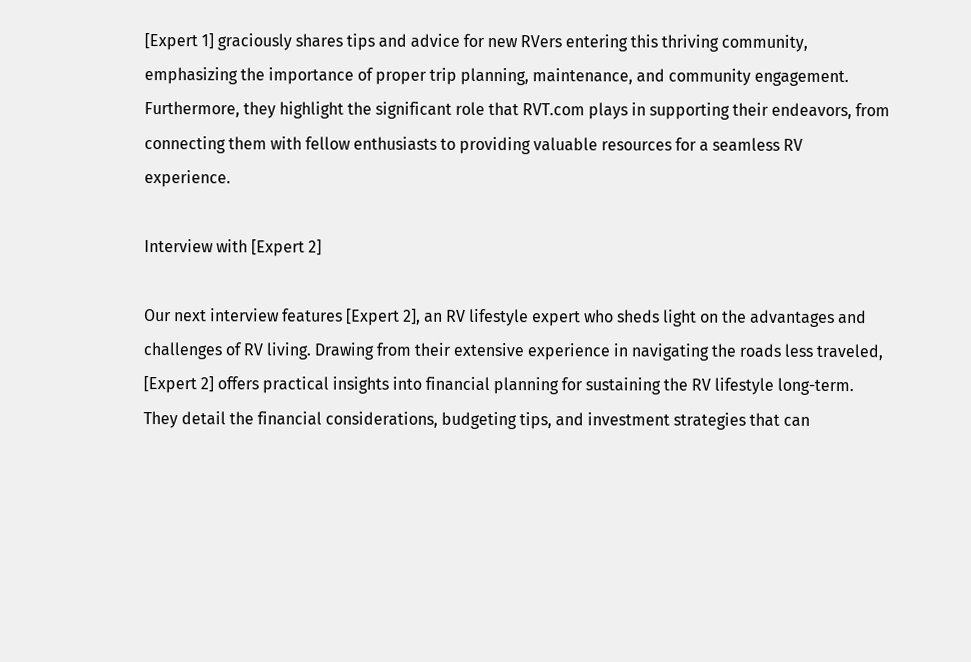[Expert 1] graciously shares tips and advice for new RVers entering this thriving community, emphasizing the importance of proper trip planning, maintenance, and community engagement. Furthermore, they highlight the significant role that RVT.com plays in supporting their endeavors, from connecting them with fellow enthusiasts to providing valuable resources for a seamless RV experience.

Interview with [Expert 2]

Our next interview features [Expert 2], an RV lifestyle expert who sheds light on the advantages and challenges of RV living. Drawing from their extensive experience in navigating the roads less traveled, [Expert 2] offers practical insights into financial planning for sustaining the RV lifestyle long-term. They detail the financial considerations, budgeting tips, and investment strategies that can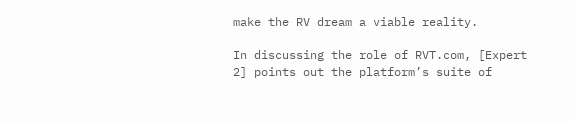make the RV dream a viable reality.

In discussing the role of RVT.com, [Expert 2] points out the platform’s suite of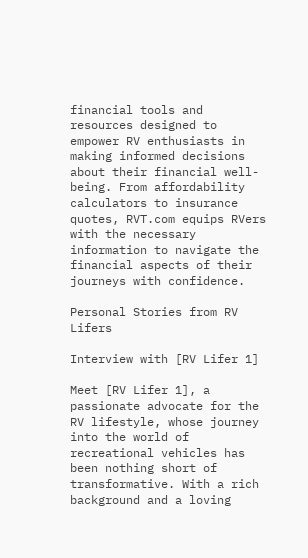financial tools and resources designed to empower RV enthusiasts in making informed decisions about their financial well-being. From affordability calculators to insurance quotes, RVT.com equips RVers with the necessary information to navigate the financial aspects of their journeys with confidence.

Personal Stories from RV Lifers

Interview with [RV Lifer 1]

Meet [RV Lifer 1], a passionate advocate for the RV lifestyle, whose journey into the world of recreational vehicles has been nothing short of transformative. With a rich background and a loving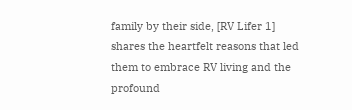family by their side, [RV Lifer 1] shares the heartfelt reasons that led them to embrace RV living and the profound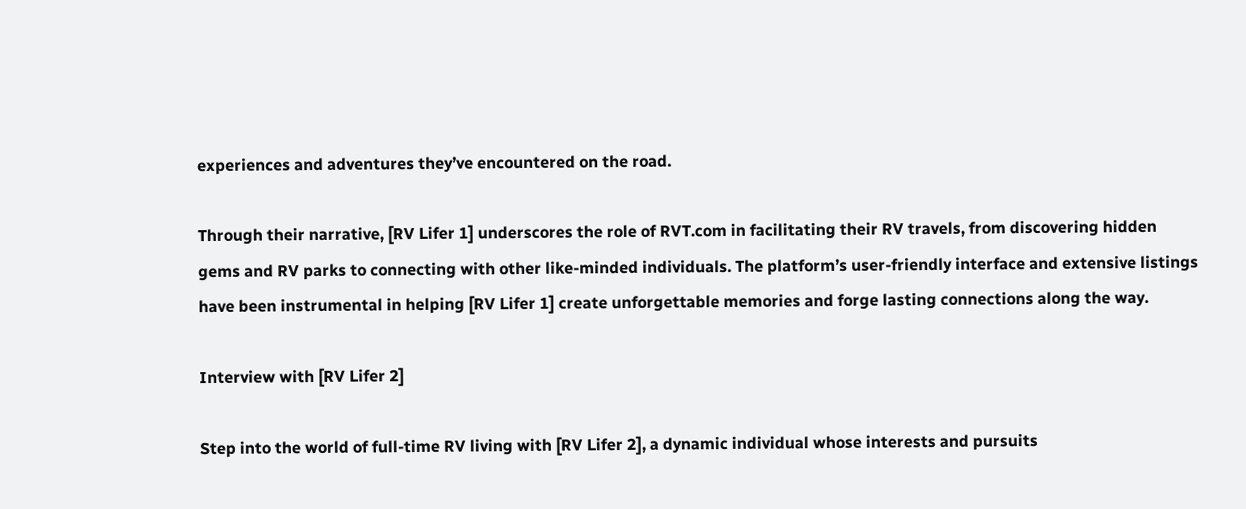experiences and adventures they’ve encountered on the road.

Through their narrative, [RV Lifer 1] underscores the role of RVT.com in facilitating their RV travels, from discovering hidden gems and RV parks to connecting with other like-minded individuals. The platform’s user-friendly interface and extensive listings have been instrumental in helping [RV Lifer 1] create unforgettable memories and forge lasting connections along the way.

Interview with [RV Lifer 2]

Step into the world of full-time RV living with [RV Lifer 2], a dynamic individual whose interests and pursuits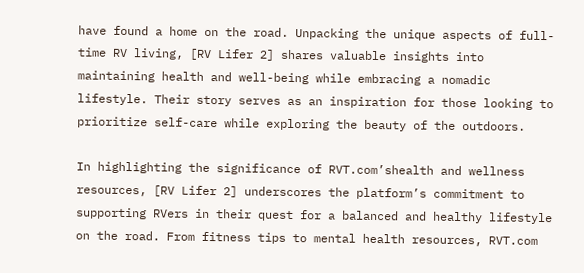have found a home on the road. Unpacking the unique aspects of full-time RV living, [RV Lifer 2] shares valuable insights into maintaining health and well-being while embracing a nomadic lifestyle. Their story serves as an inspiration for those looking to prioritize self-care while exploring the beauty of the outdoors.

In highlighting the significance of RVT.com’shealth and wellness resources, [RV Lifer 2] underscores the platform’s commitment to supporting RVers in their quest for a balanced and healthy lifestyle on the road. From fitness tips to mental health resources, RVT.com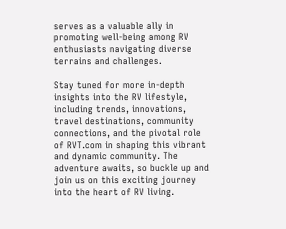serves as a valuable ally in promoting well-being among RV enthusiasts navigating diverse terrains and challenges.

Stay tuned for more in-depth insights into the RV lifestyle, including trends, innovations, travel destinations, community connections, and the pivotal role of RVT.com in shaping this vibrant and dynamic community. The adventure awaits, so buckle up and join us on this exciting journey into the heart of RV living.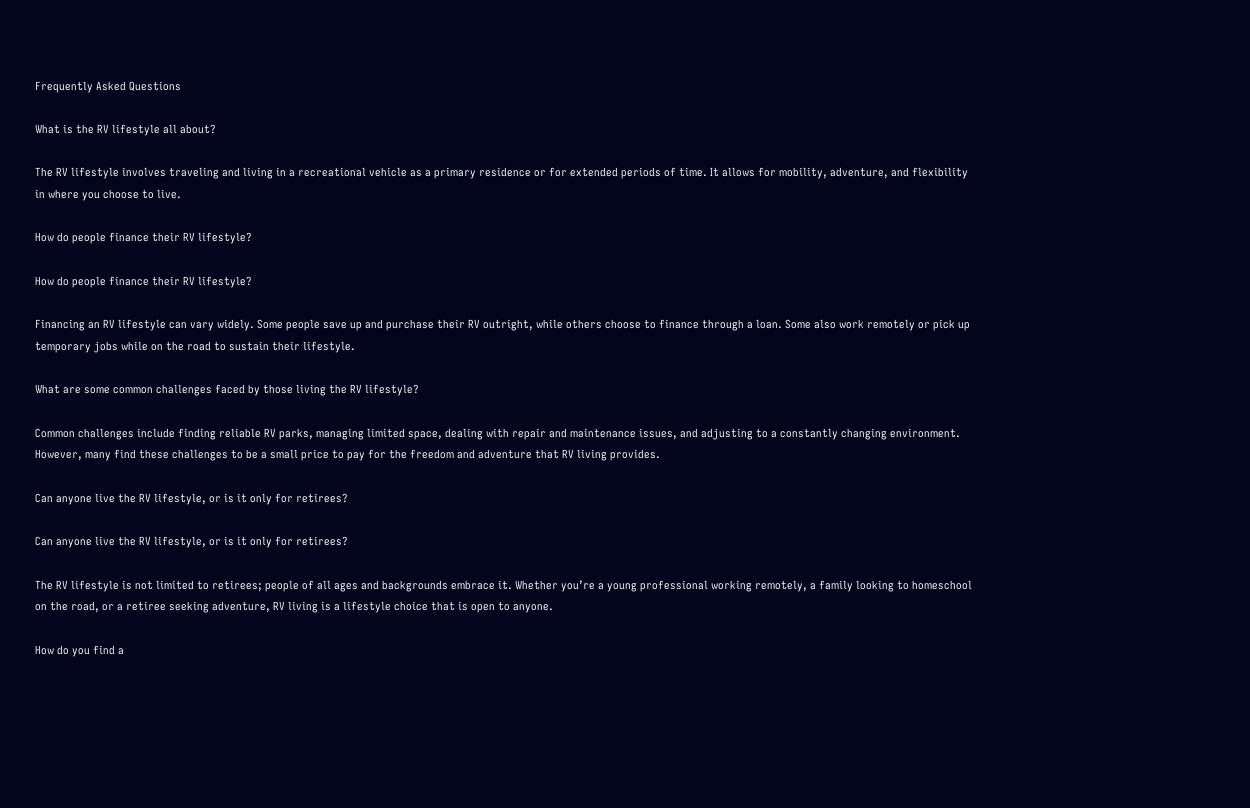Frequently Asked Questions

What is the RV lifestyle all about?

The RV lifestyle involves traveling and living in a recreational vehicle as a primary residence or for extended periods of time. It allows for mobility, adventure, and flexibility in where you choose to live.

How do people finance their RV lifestyle?

How do people finance their RV lifestyle?

Financing an RV lifestyle can vary widely. Some people save up and purchase their RV outright, while others choose to finance through a loan. Some also work remotely or pick up temporary jobs while on the road to sustain their lifestyle.

What are some common challenges faced by those living the RV lifestyle?

Common challenges include finding reliable RV parks, managing limited space, dealing with repair and maintenance issues, and adjusting to a constantly changing environment. However, many find these challenges to be a small price to pay for the freedom and adventure that RV living provides.

Can anyone live the RV lifestyle, or is it only for retirees?

Can anyone live the RV lifestyle, or is it only for retirees?

The RV lifestyle is not limited to retirees; people of all ages and backgrounds embrace it. Whether you’re a young professional working remotely, a family looking to homeschool on the road, or a retiree seeking adventure, RV living is a lifestyle choice that is open to anyone.

How do you find a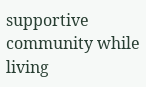supportive community while living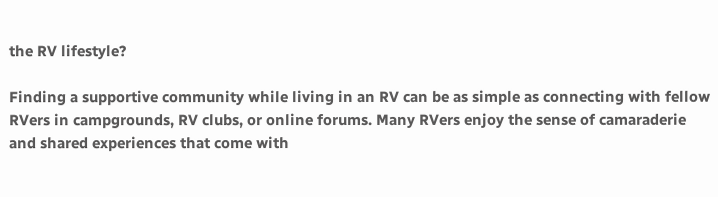the RV lifestyle?

Finding a supportive community while living in an RV can be as simple as connecting with fellow RVers in campgrounds, RV clubs, or online forums. Many RVers enjoy the sense of camaraderie and shared experiences that come with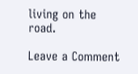living on the road.

Leave a Comment